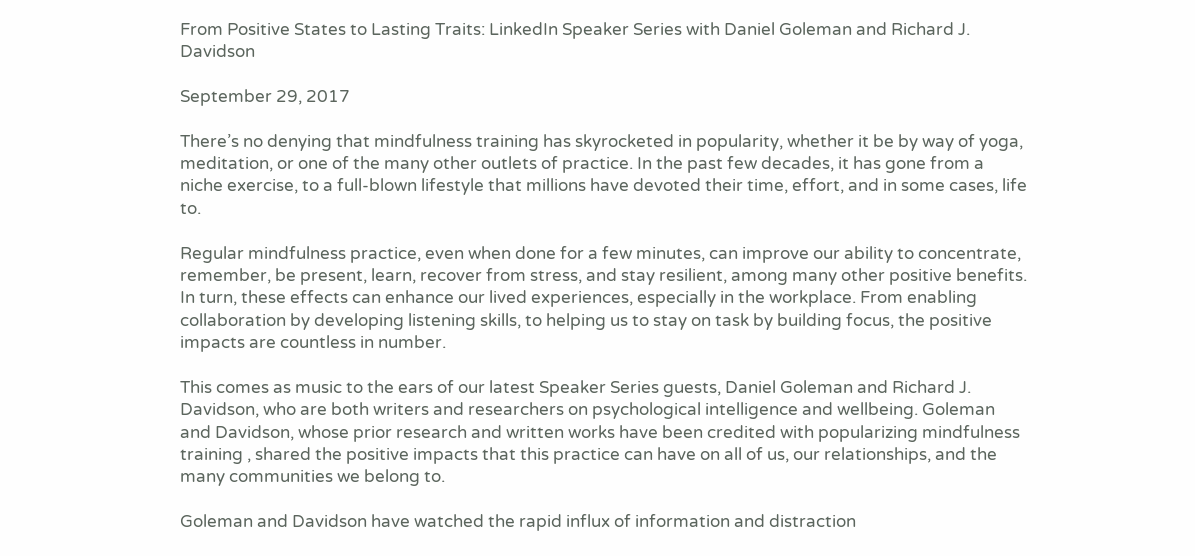From Positive States to Lasting Traits: LinkedIn Speaker Series with Daniel Goleman and Richard J. Davidson

September 29, 2017

There’s no denying that mindfulness training has skyrocketed in popularity, whether it be by way of yoga, meditation, or one of the many other outlets of practice. In the past few decades, it has gone from a niche exercise, to a full-blown lifestyle that millions have devoted their time, effort, and in some cases, life to.

Regular mindfulness practice, even when done for a few minutes, can improve our ability to concentrate, remember, be present, learn, recover from stress, and stay resilient, among many other positive benefits. In turn, these effects can enhance our lived experiences, especially in the workplace. From enabling collaboration by developing listening skills, to helping us to stay on task by building focus, the positive impacts are countless in number.

This comes as music to the ears of our latest Speaker Series guests, Daniel Goleman and Richard J. Davidson, who are both writers and researchers on psychological intelligence and wellbeing. Goleman and Davidson, whose prior research and written works have been credited with popularizing mindfulness training , shared the positive impacts that this practice can have on all of us, our relationships, and the many communities we belong to.

Goleman and Davidson have watched the rapid influx of information and distraction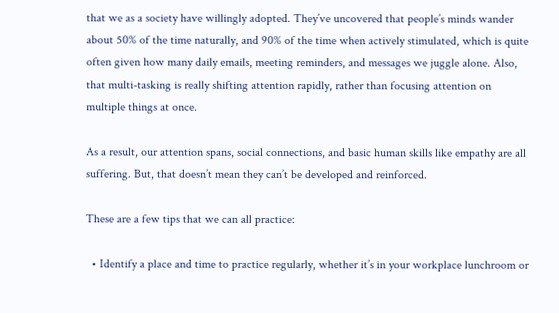that we as a society have willingly adopted. They’ve uncovered that people’s minds wander about 50% of the time naturally, and 90% of the time when actively stimulated, which is quite often given how many daily emails, meeting reminders, and messages we juggle alone. Also, that multi-tasking is really shifting attention rapidly, rather than focusing attention on multiple things at once.

As a result, our attention spans, social connections, and basic human skills like empathy are all suffering. But, that doesn’t mean they can’t be developed and reinforced.

These are a few tips that we can all practice:

  • Identify a place and time to practice regularly, whether it’s in your workplace lunchroom or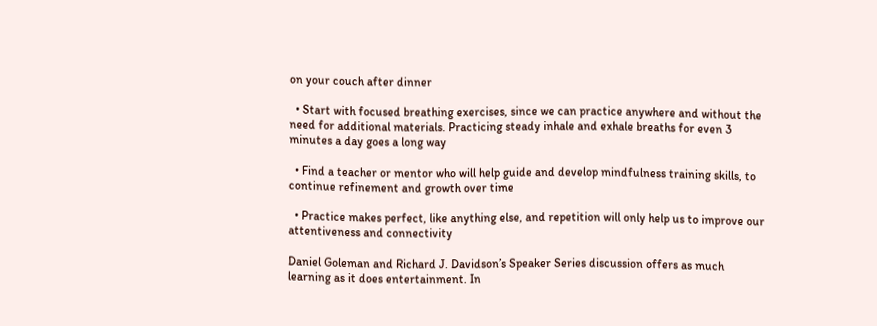on your couch after dinner

  • Start with focused breathing exercises, since we can practice anywhere and without the need for additional materials. Practicing steady inhale and exhale breaths for even 3 minutes a day goes a long way

  • Find a teacher or mentor who will help guide and develop mindfulness training skills, to continue refinement and growth over time

  • Practice makes perfect, like anything else, and repetition will only help us to improve our attentiveness and connectivity

Daniel Goleman and Richard J. Davidson’s Speaker Series discussion offers as much learning as it does entertainment. In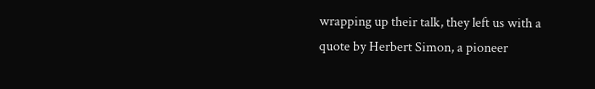wrapping up their talk, they left us with a quote by Herbert Simon, a pioneer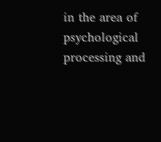in the area of psychological processing and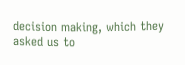decision making, which they asked us to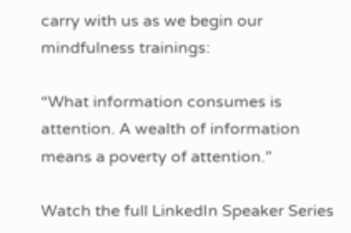carry with us as we begin our mindfulness trainings:

“What information consumes is attention. A wealth of information means a poverty of attention.”

Watch the full LinkedIn Speaker Series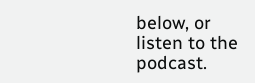below, or listen to the podcast.